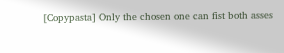[Copypasta] Only the chosen one can fist both asses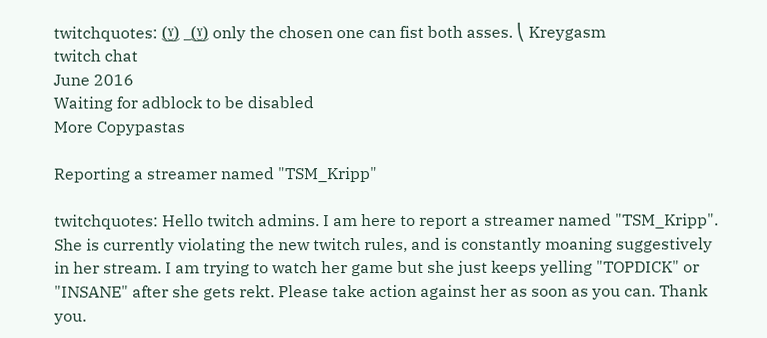twitchquotes: (‿ˠ‿) _(‿ˠ‿) only the chosen one can fist both asses. ⎝ Kreygasm
twitch chat
June 2016
Waiting for adblock to be disabled
More Copypastas

Reporting a streamer named "TSM_Kripp"

twitchquotes: Hello twitch admins. I am here to report a streamer named "TSM_Kripp". She is currently violating the new twitch rules, and is constantly moaning suggestively in her stream. I am trying to watch her game but she just keeps yelling "TOPDICK" or "INSANE" after she gets rekt. Please take action against her as soon as you can. Thank you.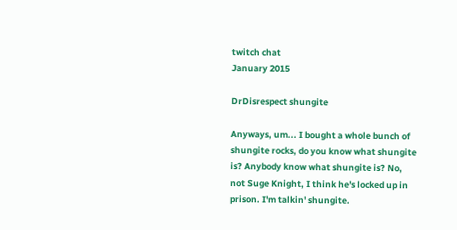twitch chat
January 2015

DrDisrespect shungite

Anyways, um... I bought a whole bunch of shungite rocks, do you know what shungite is? Anybody know what shungite is? No, not Suge Knight, I think he's locked up in prison. I'm talkin' shungite.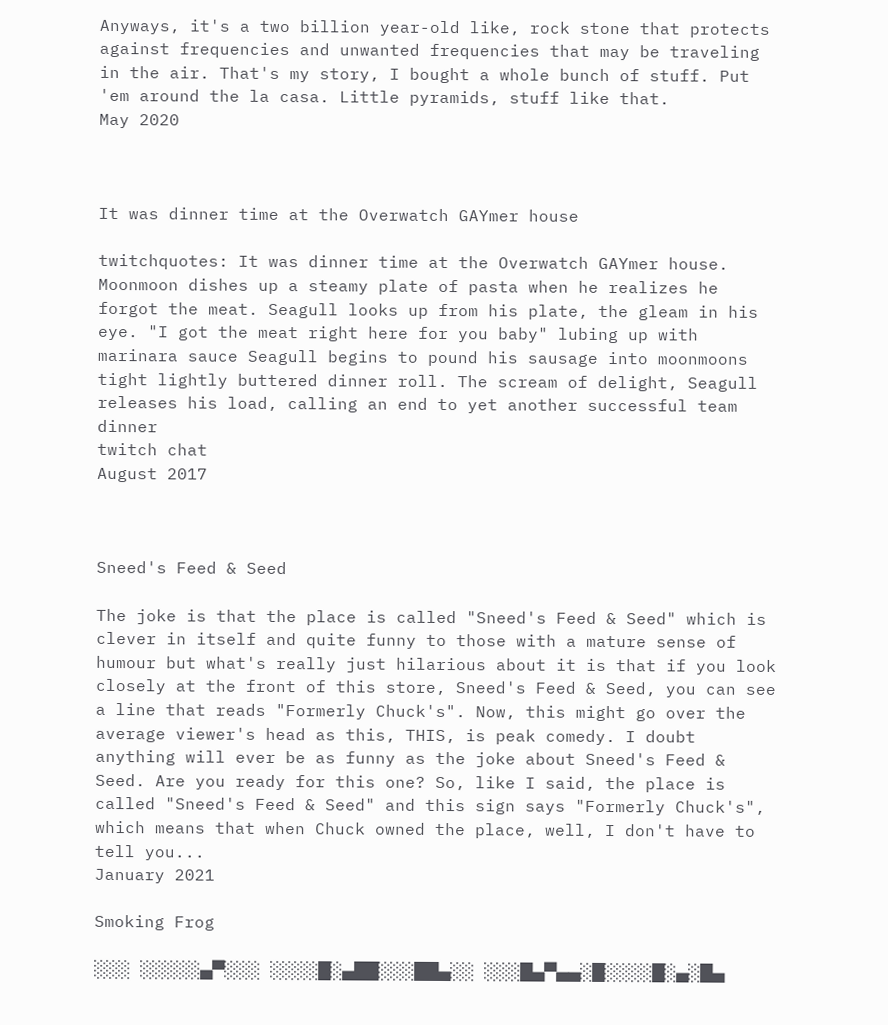Anyways, it's a two billion year-old like, rock stone that protects against frequencies and unwanted frequencies that may be traveling in the air. That's my story, I bought a whole bunch of stuff. Put 'em around the la casa. Little pyramids, stuff like that.
May 2020



It was dinner time at the Overwatch GAYmer house

twitchquotes: It was dinner time at the Overwatch GAYmer house. Moonmoon dishes up a steamy plate of pasta when he realizes he forgot the meat. Seagull looks up from his plate, the gleam in his eye. "I got the meat right here for you baby" lubing up with marinara sauce Seagull begins to pound his sausage into moonmoons tight lightly buttered dinner roll. The scream of delight, Seagull releases his load, calling an end to yet another successful team dinner
twitch chat
August 2017



Sneed's Feed & Seed

The joke is that the place is called "Sneed's Feed & Seed" which is clever in itself and quite funny to those with a mature sense of humour but what's really just hilarious about it is that if you look closely at the front of this store, Sneed's Feed & Seed, you can see a line that reads "Formerly Chuck's". Now, this might go over the average viewer's head as this, THIS, is peak comedy. I doubt anything will ever be as funny as the joke about Sneed's Feed & Seed. Are you ready for this one? So, like I said, the place is called "Sneed's Feed & Seed" and this sign says "Formerly Chuck's", which means that when Chuck owned the place, well, I don't have to tell you...
January 2021

Smoking Frog

░░░ ░░░░░▄▀░░░ ░░░░█░▄██░░░██▄░░ ░░░█▄▀▄▄░█░░░░█░▄░█▄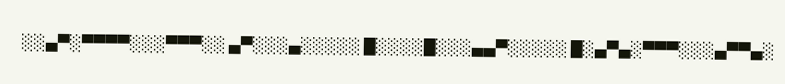░░▄▀░▀▀▀▀░░░▀▀▀░░ ▄▀░░░▄░░░░░ █░░░░█░░░▄▄▀░░░░░ █░▄▀▄░▀▀▀░░░▄▀▀▄░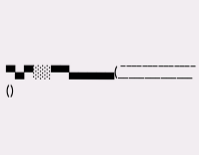▀▄▀░░▀▀▄▄▄▄▄(_̅_̅_̅_̅_̅_̅_̅_̅_̅_̅_̅_̅_̅_̅ ()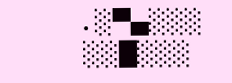. ░▀▄░░░ ░░█░░░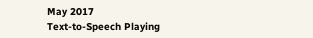May 2017
Text-to-Speech Playing